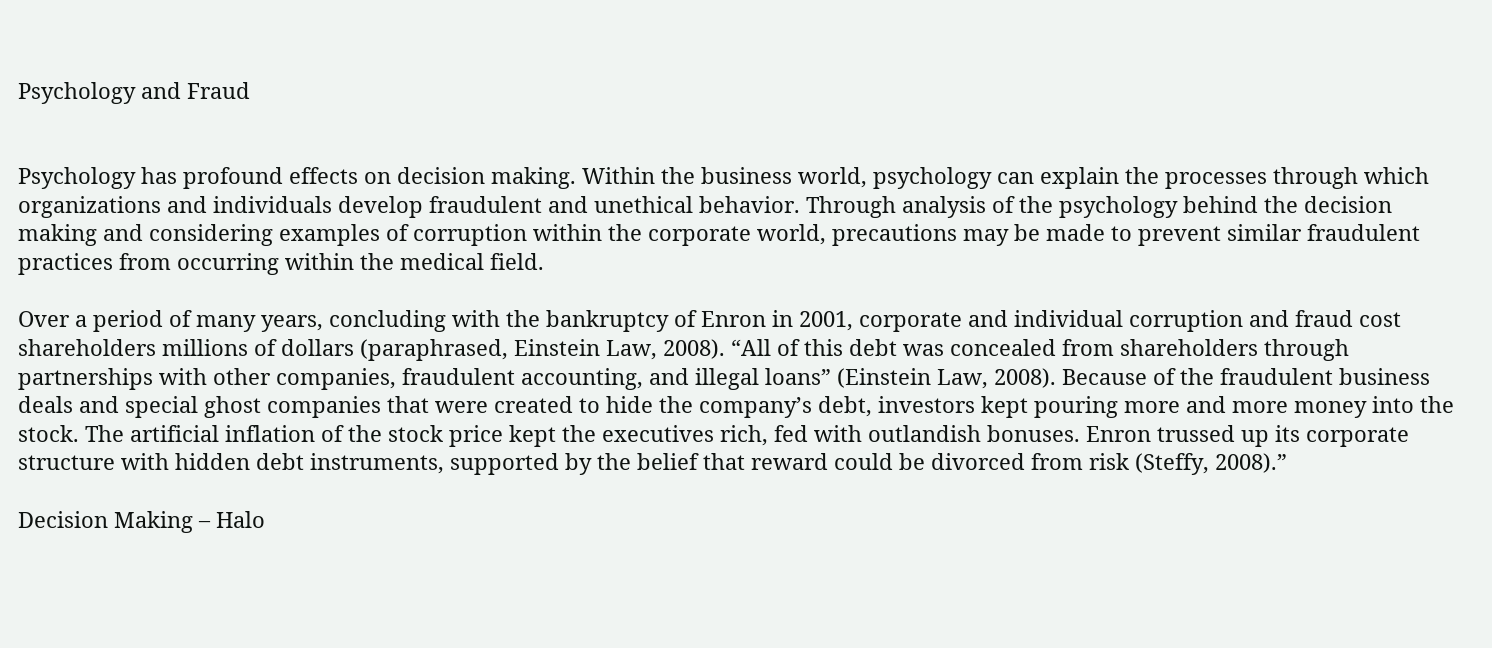Psychology and Fraud


Psychology has profound effects on decision making. Within the business world, psychology can explain the processes through which organizations and individuals develop fraudulent and unethical behavior. Through analysis of the psychology behind the decision making and considering examples of corruption within the corporate world, precautions may be made to prevent similar fraudulent practices from occurring within the medical field.

Over a period of many years, concluding with the bankruptcy of Enron in 2001, corporate and individual corruption and fraud cost shareholders millions of dollars (paraphrased, Einstein Law, 2008). “All of this debt was concealed from shareholders through partnerships with other companies, fraudulent accounting, and illegal loans” (Einstein Law, 2008). Because of the fraudulent business deals and special ghost companies that were created to hide the company’s debt, investors kept pouring more and more money into the stock. The artificial inflation of the stock price kept the executives rich, fed with outlandish bonuses. Enron trussed up its corporate structure with hidden debt instruments, supported by the belief that reward could be divorced from risk (Steffy, 2008).”

Decision Making – Halo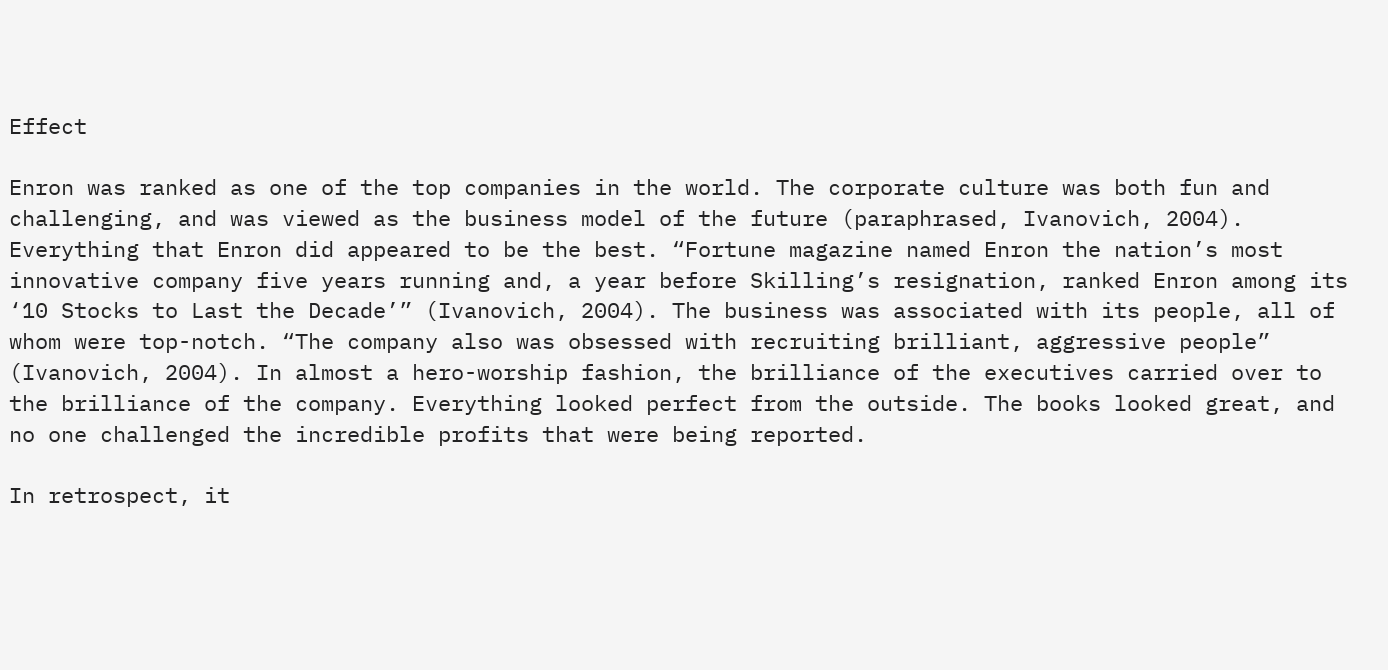Effect

Enron was ranked as one of the top companies in the world. The corporate culture was both fun and challenging, and was viewed as the business model of the future (paraphrased, Ivanovich, 2004). Everything that Enron did appeared to be the best. “Fortune magazine named Enron the nation’s most innovative company five years running and, a year before Skilling’s resignation, ranked Enron among its ‘10 Stocks to Last the Decade’” (Ivanovich, 2004). The business was associated with its people, all of whom were top-notch. “The company also was obsessed with recruiting brilliant, aggressive people” (Ivanovich, 2004). In almost a hero-worship fashion, the brilliance of the executives carried over to the brilliance of the company. Everything looked perfect from the outside. The books looked great, and no one challenged the incredible profits that were being reported.

In retrospect, it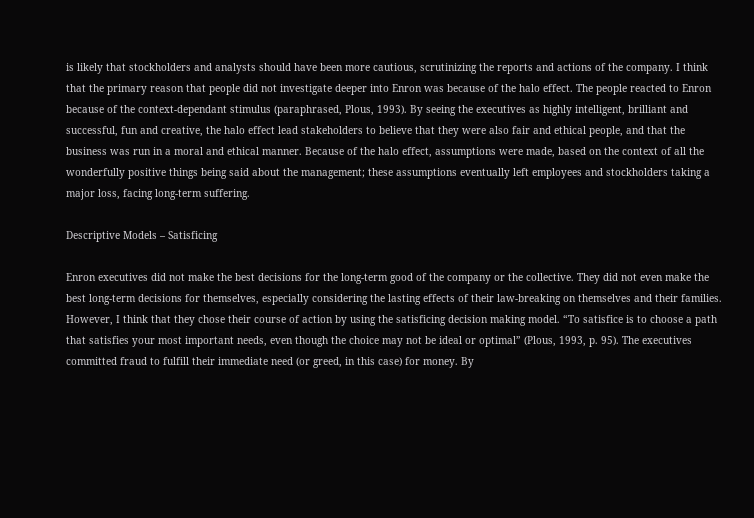is likely that stockholders and analysts should have been more cautious, scrutinizing the reports and actions of the company. I think that the primary reason that people did not investigate deeper into Enron was because of the halo effect. The people reacted to Enron because of the context-dependant stimulus (paraphrased, Plous, 1993). By seeing the executives as highly intelligent, brilliant and successful, fun and creative, the halo effect lead stakeholders to believe that they were also fair and ethical people, and that the business was run in a moral and ethical manner. Because of the halo effect, assumptions were made, based on the context of all the wonderfully positive things being said about the management; these assumptions eventually left employees and stockholders taking a major loss, facing long-term suffering.

Descriptive Models – Satisficing

Enron executives did not make the best decisions for the long-term good of the company or the collective. They did not even make the best long-term decisions for themselves, especially considering the lasting effects of their law-breaking on themselves and their families. However, I think that they chose their course of action by using the satisficing decision making model. “To satisfice is to choose a path that satisfies your most important needs, even though the choice may not be ideal or optimal” (Plous, 1993, p. 95). The executives committed fraud to fulfill their immediate need (or greed, in this case) for money. By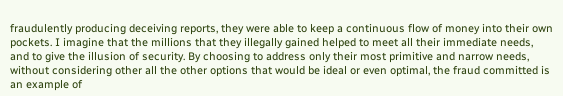fraudulently producing deceiving reports, they were able to keep a continuous flow of money into their own pockets. I imagine that the millions that they illegally gained helped to meet all their immediate needs, and to give the illusion of security. By choosing to address only their most primitive and narrow needs, without considering other all the other options that would be ideal or even optimal, the fraud committed is an example of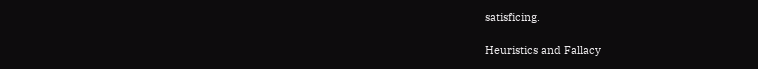satisficing.

Heuristics and Fallacy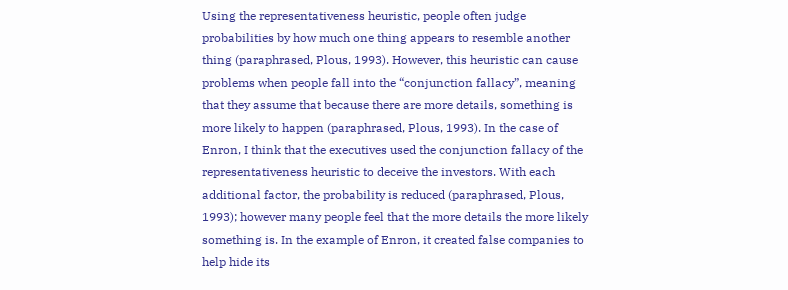Using the representativeness heuristic, people often judge probabilities by how much one thing appears to resemble another thing (paraphrased, Plous, 1993). However, this heuristic can cause problems when people fall into the “conjunction fallacy”, meaning that they assume that because there are more details, something is more likely to happen (paraphrased, Plous, 1993). In the case of Enron, I think that the executives used the conjunction fallacy of the representativeness heuristic to deceive the investors. With each additional factor, the probability is reduced (paraphrased, Plous, 1993); however many people feel that the more details the more likely something is. In the example of Enron, it created false companies to help hide its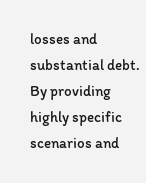losses and substantial debt. By providing highly specific scenarios and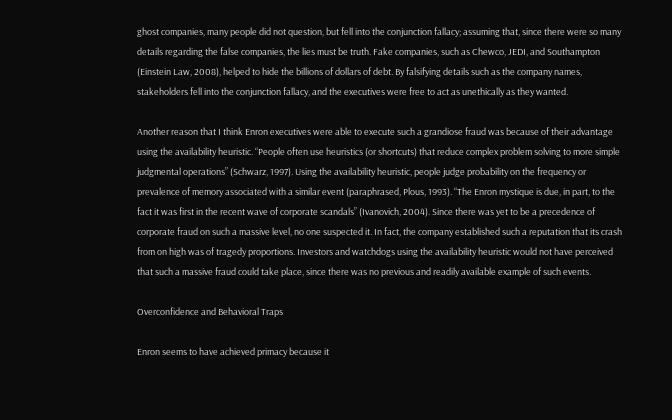ghost companies, many people did not question, but fell into the conjunction fallacy; assuming that, since there were so many details regarding the false companies, the lies must be truth. Fake companies, such as Chewco, JEDI, and Southampton (Einstein Law, 2008), helped to hide the billions of dollars of debt. By falsifying details such as the company names, stakeholders fell into the conjunction fallacy, and the executives were free to act as unethically as they wanted.

Another reason that I think Enron executives were able to execute such a grandiose fraud was because of their advantage using the availability heuristic. “People often use heuristics (or shortcuts) that reduce complex problem solving to more simple judgmental operations” (Schwarz, 1997). Using the availability heuristic, people judge probability on the frequency or prevalence of memory associated with a similar event (paraphrased, Plous, 1993). “The Enron mystique is due, in part, to the fact it was first in the recent wave of corporate scandals” (Ivanovich, 2004). Since there was yet to be a precedence of corporate fraud on such a massive level, no one suspected it. In fact, the company established such a reputation that its crash from on high was of tragedy proportions. Investors and watchdogs using the availability heuristic would not have perceived that such a massive fraud could take place, since there was no previous and readily available example of such events.

Overconfidence and Behavioral Traps

Enron seems to have achieved primacy because it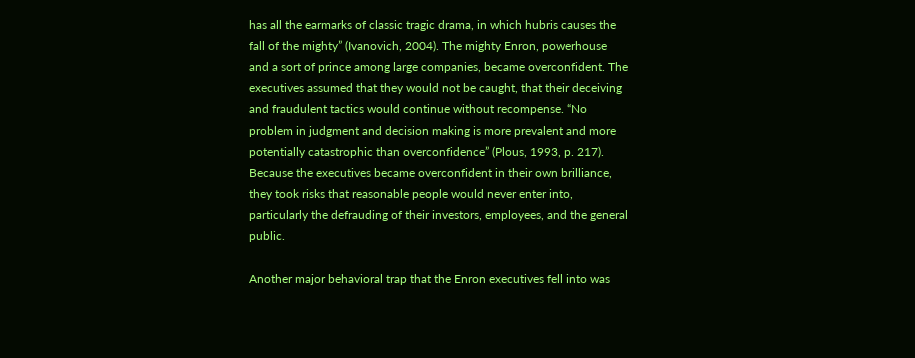has all the earmarks of classic tragic drama, in which hubris causes the fall of the mighty” (Ivanovich, 2004). The mighty Enron, powerhouse and a sort of prince among large companies, became overconfident. The executives assumed that they would not be caught, that their deceiving and fraudulent tactics would continue without recompense. “No problem in judgment and decision making is more prevalent and more potentially catastrophic than overconfidence” (Plous, 1993, p. 217). Because the executives became overconfident in their own brilliance, they took risks that reasonable people would never enter into, particularly the defrauding of their investors, employees, and the general public.

Another major behavioral trap that the Enron executives fell into was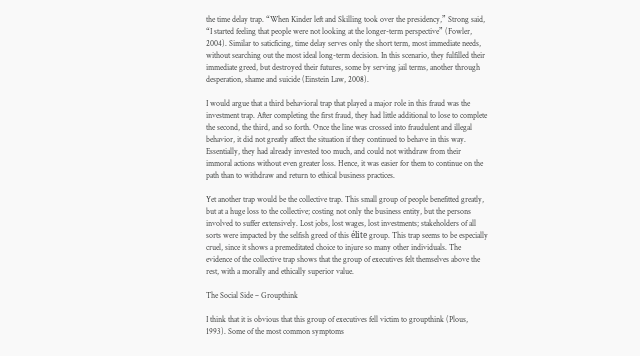the time delay trap. “When Kinder left and Skilling took over the presidency,” Strong said, “I started feeling that people were not looking at the longer-term perspective” (Fowler, 2004). Similar to saticficing, time delay serves only the short term, most immediate needs, without searching out the most ideal long-term decision. In this scenario, they fulfilled their immediate greed, but destroyed their futures, some by serving jail terms, another through desperation, shame and suicide (Einstein Law, 2008).

I would argue that a third behavioral trap that played a major role in this fraud was the investment trap. After completing the first fraud, they had little additional to lose to complete the second, the third, and so forth. Once the line was crossed into fraudulent and illegal behavior, it did not greatly affect the situation if they continued to behave in this way. Essentially, they had already invested too much, and could not withdraw from their immoral actions without even greater loss. Hence, it was easier for them to continue on the path than to withdraw and return to ethical business practices.

Yet another trap would be the collective trap. This small group of people benefitted greatly, but at a huge loss to the collective; costing not only the business entity, but the persons involved to suffer extensively. Lost jobs, lost wages, lost investments; stakeholders of all sorts were impacted by the selfish greed of this élite group. This trap seems to be especially cruel, since it shows a premeditated choice to injure so many other individuals. The evidence of the collective trap shows that the group of executives felt themselves above the rest, with a morally and ethically superior value.

The Social Side – Groupthink

I think that it is obvious that this group of executives fell victim to groupthink (Plous, 1993). Some of the most common symptoms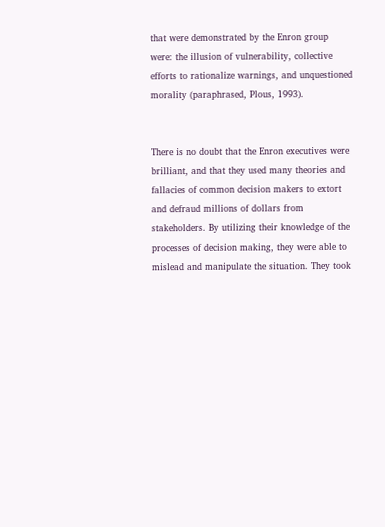that were demonstrated by the Enron group were: the illusion of vulnerability, collective efforts to rationalize warnings, and unquestioned morality (paraphrased, Plous, 1993).


There is no doubt that the Enron executives were brilliant, and that they used many theories and fallacies of common decision makers to extort and defraud millions of dollars from stakeholders. By utilizing their knowledge of the processes of decision making, they were able to mislead and manipulate the situation. They took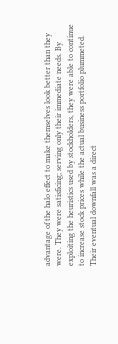advantage of the halo effect to make themselves look better than they were. They were satisficing; serving only their immediate needs. By exploiting the heuristics used by stockholders, they were able to continue to increase stock prices while the actual business portfolio plummeted. Their eventual downfall was a direct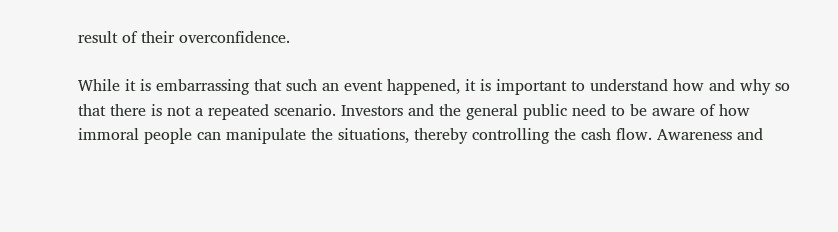result of their overconfidence.

While it is embarrassing that such an event happened, it is important to understand how and why so that there is not a repeated scenario. Investors and the general public need to be aware of how immoral people can manipulate the situations, thereby controlling the cash flow. Awareness and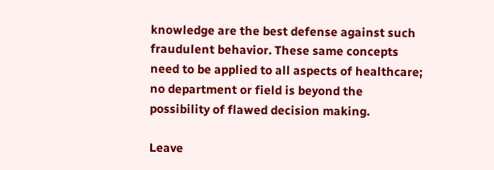knowledge are the best defense against such fraudulent behavior. These same concepts need to be applied to all aspects of healthcare; no department or field is beyond the possibility of flawed decision making.

Leave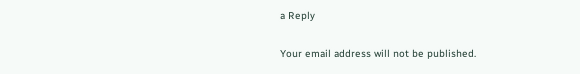a Reply

Your email address will not be published.